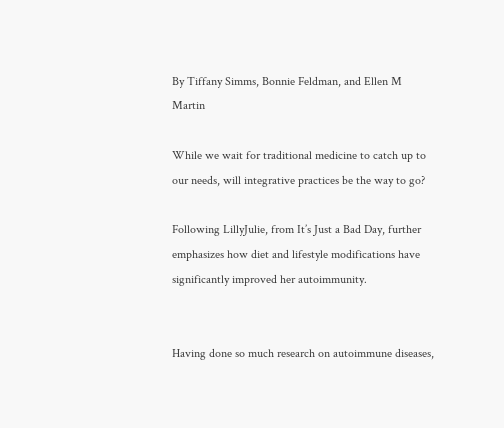By Tiffany Simms, Bonnie Feldman, and Ellen M Martin

While we wait for traditional medicine to catch up to our needs, will integrative practices be the way to go?

Following LillyJulie, from It’s Just a Bad Day, further emphasizes how diet and lifestyle modifications have significantly improved her autoimmunity.


Having done so much research on autoimmune diseases,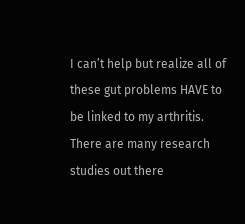I can’t help but realize all of these gut problems HAVE to be linked to my arthritis. There are many research studies out there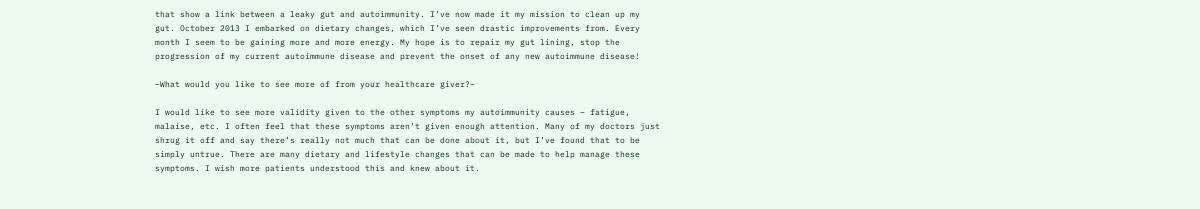that show a link between a leaky gut and autoimmunity. I’ve now made it my mission to clean up my gut. October 2013 I embarked on dietary changes, which I’ve seen drastic improvements from. Every month I seem to be gaining more and more energy. My hope is to repair my gut lining, stop the progression of my current autoimmune disease and prevent the onset of any new autoimmune disease!

–What would you like to see more of from your healthcare giver?–

I would like to see more validity given to the other symptoms my autoimmunity causes – fatigue, malaise, etc. I often feel that these symptoms aren’t given enough attention. Many of my doctors just shrug it off and say there’s really not much that can be done about it, but I’ve found that to be simply untrue. There are many dietary and lifestyle changes that can be made to help manage these symptoms. I wish more patients understood this and knew about it.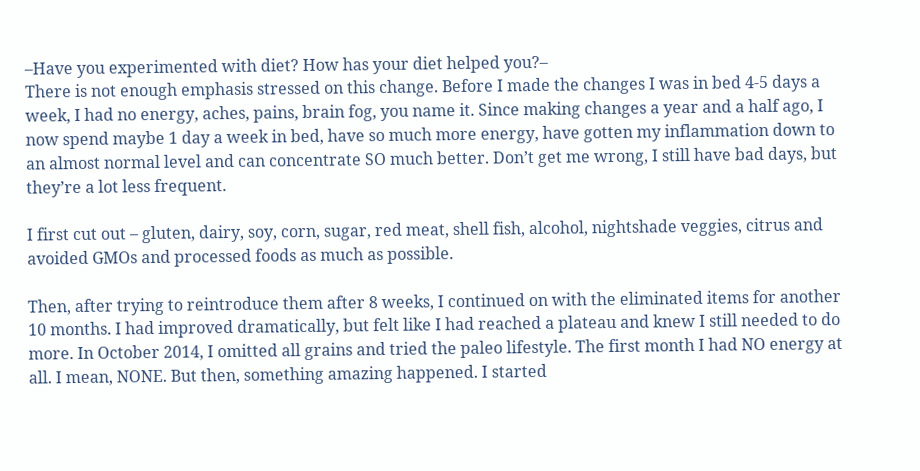–Have you experimented with diet? How has your diet helped you?–
There is not enough emphasis stressed on this change. Before I made the changes I was in bed 4-5 days a week, I had no energy, aches, pains, brain fog, you name it. Since making changes a year and a half ago, I now spend maybe 1 day a week in bed, have so much more energy, have gotten my inflammation down to an almost normal level and can concentrate SO much better. Don’t get me wrong, I still have bad days, but they’re a lot less frequent.

I first cut out – gluten, dairy, soy, corn, sugar, red meat, shell fish, alcohol, nightshade veggies, citrus and avoided GMOs and processed foods as much as possible.

Then, after trying to reintroduce them after 8 weeks, I continued on with the eliminated items for another 10 months. I had improved dramatically, but felt like I had reached a plateau and knew I still needed to do more. In October 2014, I omitted all grains and tried the paleo lifestyle. The first month I had NO energy at all. I mean, NONE. But then, something amazing happened. I started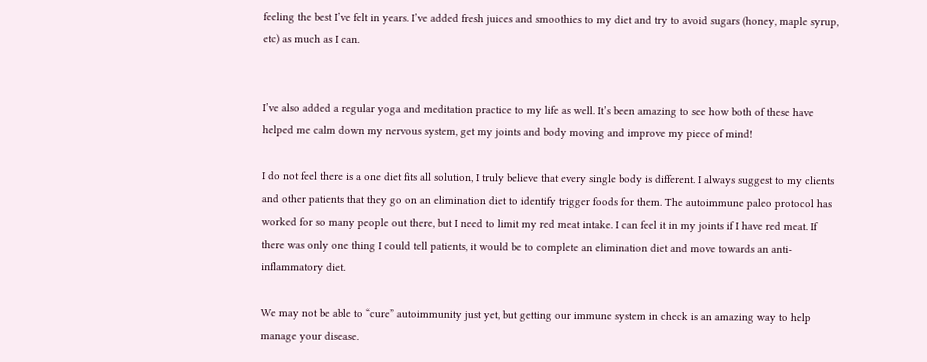feeling the best I’ve felt in years. I’ve added fresh juices and smoothies to my diet and try to avoid sugars (honey, maple syrup, etc) as much as I can.


I’ve also added a regular yoga and meditation practice to my life as well. It’s been amazing to see how both of these have helped me calm down my nervous system, get my joints and body moving and improve my piece of mind!

I do not feel there is a one diet fits all solution, I truly believe that every single body is different. I always suggest to my clients and other patients that they go on an elimination diet to identify trigger foods for them. The autoimmune paleo protocol has worked for so many people out there, but I need to limit my red meat intake. I can feel it in my joints if I have red meat. If there was only one thing I could tell patients, it would be to complete an elimination diet and move towards an anti-inflammatory diet.

We may not be able to “cure” autoimmunity just yet, but getting our immune system in check is an amazing way to help manage your disease.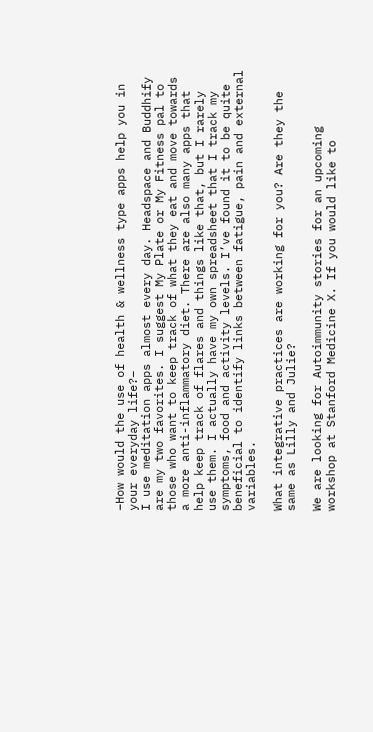–How would the use of health & wellness type apps help you in your everyday life?–
I use meditation apps almost every day. Headspace and Buddhify are my two favorites. I suggest My Plate or My Fitness pal to those who want to keep track of what they eat and move towards a more anti-inflammatory diet. There are also many apps that help keep track of flares and things like that, but I rarely use them. I actually have my own spreadsheet that I track my symptoms, food and activity levels. I’ve found it to be quite beneficial to identify links between fatigue, pain and external variables.

What integrative practices are working for you? Are they the same as Lilly and Julie?

We are looking for Autoimmunity stories for an upcoming workshop at Stanford Medicine X. If you would like to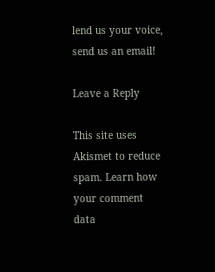lend us your voice, send us an email!

Leave a Reply

This site uses Akismet to reduce spam. Learn how your comment data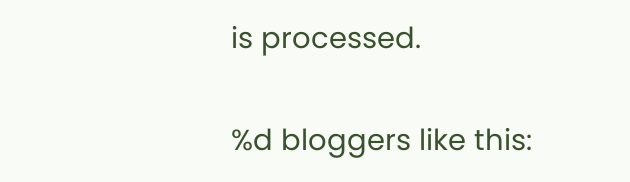is processed.

%d bloggers like this: